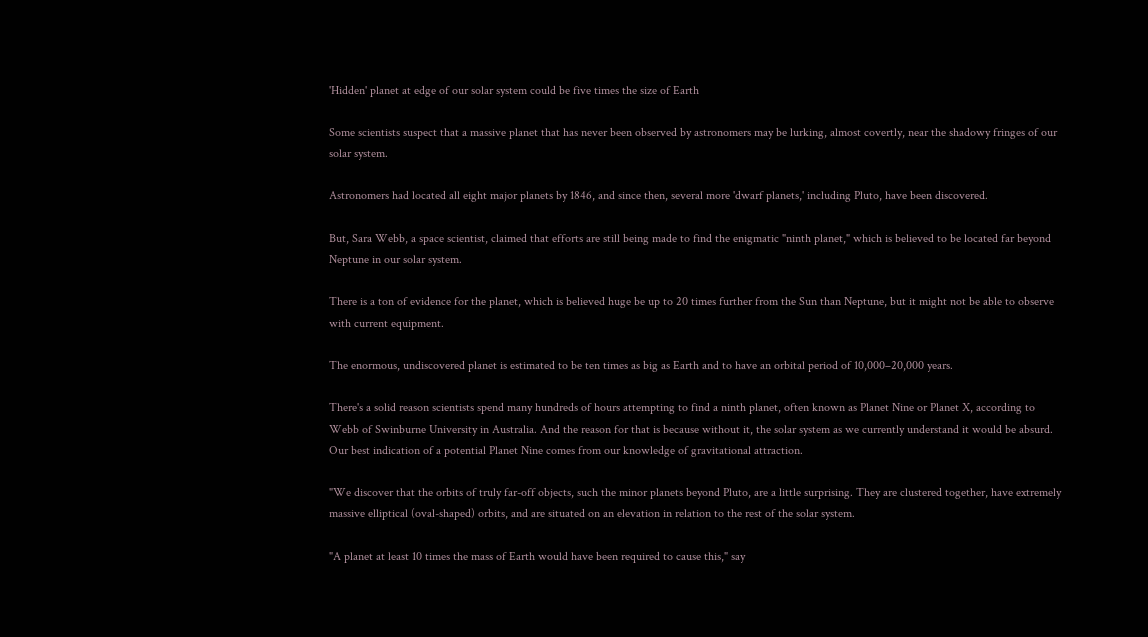'Hidden' planet at edge of our solar system could be five times the size of Earth

Some scientists suspect that a massive planet that has never been observed by astronomers may be lurking, almost covertly, near the shadowy fringes of our solar system.

Astronomers had located all eight major planets by 1846, and since then, several more 'dwarf planets,' including Pluto, have been discovered.

But, Sara Webb, a space scientist, claimed that efforts are still being made to find the enigmatic "ninth planet," which is believed to be located far beyond Neptune in our solar system.

There is a ton of evidence for the planet, which is believed huge be up to 20 times further from the Sun than Neptune, but it might not be able to observe with current equipment.

The enormous, undiscovered planet is estimated to be ten times as big as Earth and to have an orbital period of 10,000–20,000 years.

There's a solid reason scientists spend many hundreds of hours attempting to find a ninth planet, often known as Planet Nine or Planet X, according to Webb of Swinburne University in Australia. And the reason for that is because without it, the solar system as we currently understand it would be absurd. Our best indication of a potential Planet Nine comes from our knowledge of gravitational attraction.

"We discover that the orbits of truly far-off objects, such the minor planets beyond Pluto, are a little surprising. They are clustered together, have extremely massive elliptical (oval-shaped) orbits, and are situated on an elevation in relation to the rest of the solar system.

"A planet at least 10 times the mass of Earth would have been required to cause this," say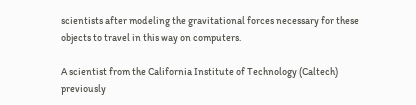scientists after modeling the gravitational forces necessary for these objects to travel in this way on computers.

A scientist from the California Institute of Technology (Caltech) previously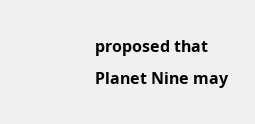proposed that Planet Nine may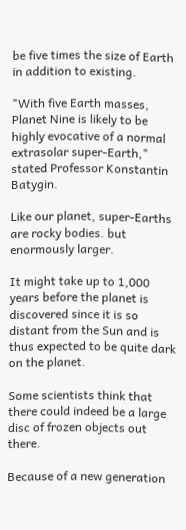be five times the size of Earth in addition to existing.

"With five Earth masses, Planet Nine is likely to be highly evocative of a normal extrasolar super-Earth," stated Professor Konstantin Batygin.

Like our planet, super-Earths are rocky bodies. but enormously larger.

It might take up to 1,000 years before the planet is discovered since it is so distant from the Sun and is thus expected to be quite dark on the planet.

Some scientists think that there could indeed be a large disc of frozen objects out there.

Because of a new generation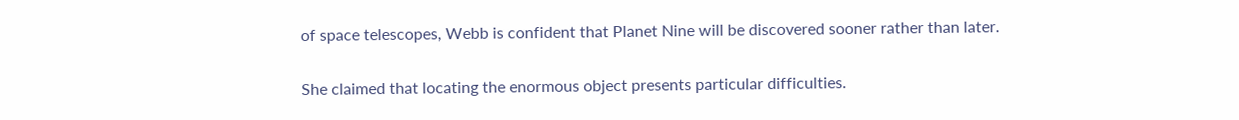of space telescopes, Webb is confident that Planet Nine will be discovered sooner rather than later.

She claimed that locating the enormous object presents particular difficulties.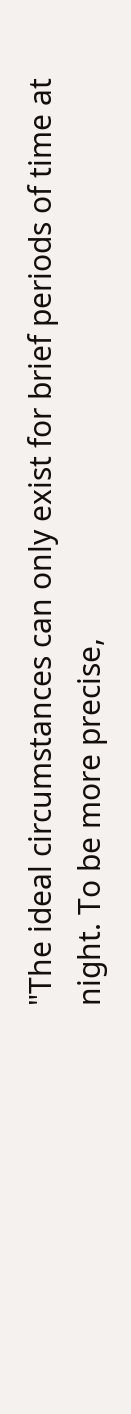"The ideal circumstances can only exist for brief periods of time at night. To be more precise,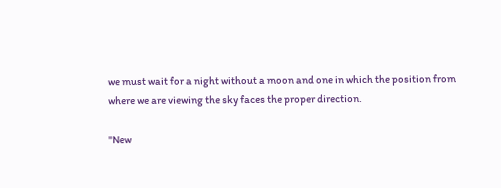we must wait for a night without a moon and one in which the position from where we are viewing the sky faces the proper direction.

"New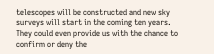telescopes will be constructed and new sky surveys will start in the coming ten years. They could even provide us with the chance to confirm or deny the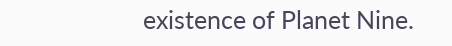existence of Planet Nine.